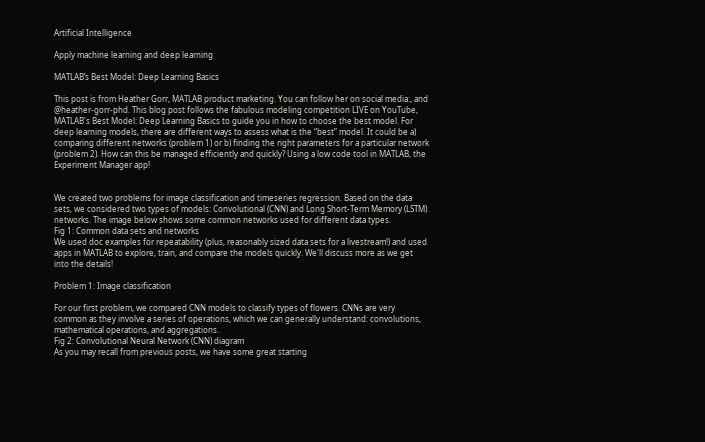Artificial Intelligence

Apply machine learning and deep learning

MATLAB’s Best Model: Deep Learning Basics

This post is from Heather Gorr, MATLAB product marketing. You can follow her on social media:, and @heather-gorr-phd. This blog post follows the fabulous modeling competition LIVE on YouTube, MATLAB's Best Model: Deep Learning Basics to guide you in how to choose the best model. For deep learning models, there are different ways to assess what is the “best” model. It could be a) comparing different networks (problem 1) or b) finding the right parameters for a particular network (problem 2). How can this be managed efficiently and quickly? Using a low code tool in MATLAB, the Experiment Manager app!


We created two problems for image classification and timeseries regression. Based on the data sets, we considered two types of models: Convolutional (CNN) and Long Short-Term Memory (LSTM) networks. The image below shows some common networks used for different data types.
Fig 1: Common data sets and networks
We used doc examples for repeatability (plus, reasonably sized data sets for a livestream!) and used apps in MATLAB to explore, train, and compare the models quickly. We'll discuss more as we get into the details!

Problem 1: Image classification

For our first problem, we compared CNN models to classify types of flowers. CNNs are very common as they involve a series of operations, which we can generally understand: convolutions, mathematical operations, and aggregations.
Fig 2: Convolutional Neural Network (CNN) diagram
As you may recall from previous posts, we have some great starting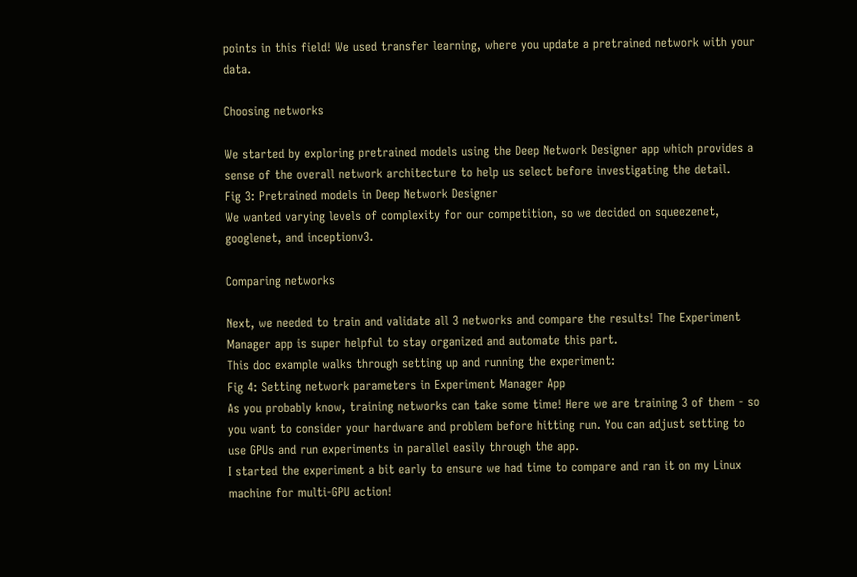points in this field! We used transfer learning, where you update a pretrained network with your data.

Choosing networks

We started by exploring pretrained models using the Deep Network Designer app which provides a sense of the overall network architecture to help us select before investigating the detail.
Fig 3: Pretrained models in Deep Network Designer
We wanted varying levels of complexity for our competition, so we decided on squeezenet, googlenet, and inceptionv3.

Comparing networks

Next, we needed to train and validate all 3 networks and compare the results! The Experiment Manager app is super helpful to stay organized and automate this part.
This doc example walks through setting up and running the experiment:
Fig 4: Setting network parameters in Experiment Manager App
As you probably know, training networks can take some time! Here we are training 3 of them - so you want to consider your hardware and problem before hitting run. You can adjust setting to use GPUs and run experiments in parallel easily through the app.
I started the experiment a bit early to ensure we had time to compare and ran it on my Linux machine for multi-GPU action!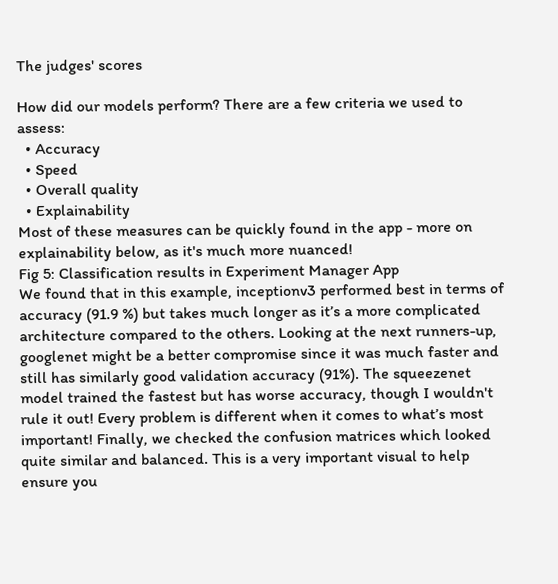The judges' scores

How did our models perform? There are a few criteria we used to assess:
  • Accuracy
  • Speed
  • Overall quality
  • Explainability
Most of these measures can be quickly found in the app - more on explainability below, as it's much more nuanced!
Fig 5: Classification results in Experiment Manager App
We found that in this example, inceptionv3 performed best in terms of accuracy (91.9 %) but takes much longer as it’s a more complicated architecture compared to the others. Looking at the next runners-up, googlenet might be a better compromise since it was much faster and still has similarly good validation accuracy (91%). The squeezenet model trained the fastest but has worse accuracy, though I wouldn't rule it out! Every problem is different when it comes to what’s most important! Finally, we checked the confusion matrices which looked quite similar and balanced. This is a very important visual to help ensure you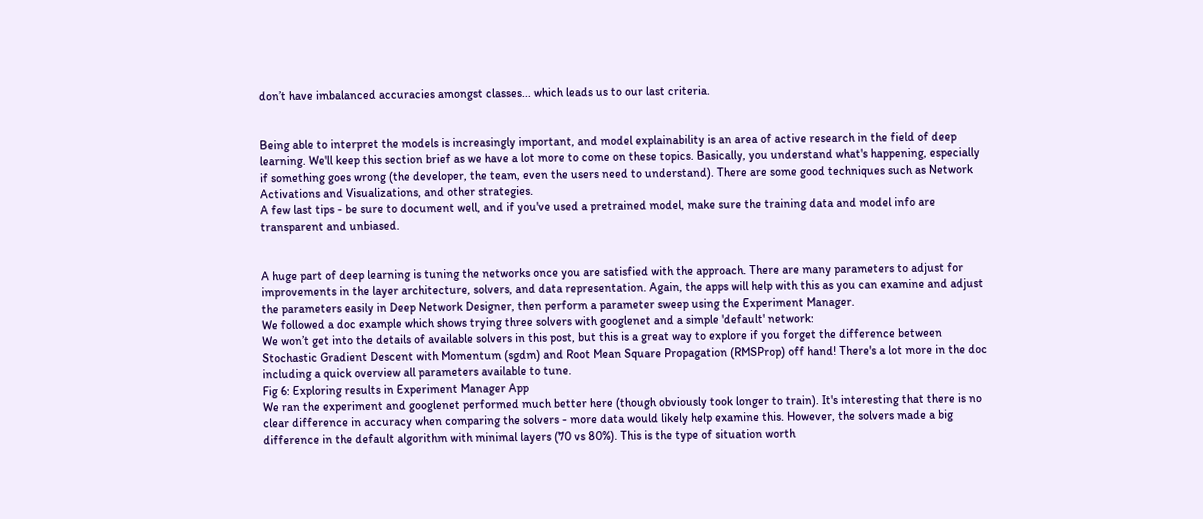don’t have imbalanced accuracies amongst classes... which leads us to our last criteria.


Being able to interpret the models is increasingly important, and model explainability is an area of active research in the field of deep learning. We'll keep this section brief as we have a lot more to come on these topics. Basically, you understand what's happening, especially if something goes wrong (the developer, the team, even the users need to understand). There are some good techniques such as Network Activations and Visualizations, and other strategies.
A few last tips - be sure to document well, and if you've used a pretrained model, make sure the training data and model info are transparent and unbiased.


A huge part of deep learning is tuning the networks once you are satisfied with the approach. There are many parameters to adjust for improvements in the layer architecture, solvers, and data representation. Again, the apps will help with this as you can examine and adjust the parameters easily in Deep Network Designer, then perform a parameter sweep using the Experiment Manager.
We followed a doc example which shows trying three solvers with googlenet and a simple 'default' network:
We won’t get into the details of available solvers in this post, but this is a great way to explore if you forget the difference between Stochastic Gradient Descent with Momentum (sgdm) and Root Mean Square Propagation (RMSProp) off hand! There's a lot more in the doc including a quick overview all parameters available to tune.
Fig 6: Exploring results in Experiment Manager App
We ran the experiment and googlenet performed much better here (though obviously took longer to train). It's interesting that there is no clear difference in accuracy when comparing the solvers - more data would likely help examine this. However, the solvers made a big difference in the default algorithm with minimal layers (70 vs 80%). This is the type of situation worth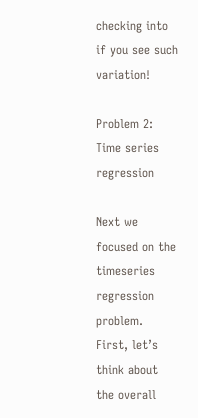checking into if you see such variation!

Problem 2: Time series regression

Next we focused on the timeseries regression problem. First, let’s think about the overall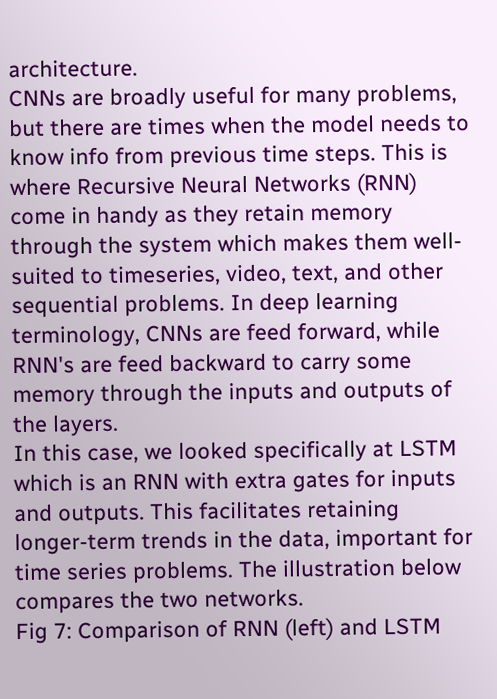architecture.
CNNs are broadly useful for many problems, but there are times when the model needs to know info from previous time steps. This is where Recursive Neural Networks (RNN) come in handy as they retain memory through the system which makes them well-suited to timeseries, video, text, and other sequential problems. In deep learning terminology, CNNs are feed forward, while RNN's are feed backward to carry some memory through the inputs and outputs of the layers.
In this case, we looked specifically at LSTM which is an RNN with extra gates for inputs and outputs. This facilitates retaining longer-term trends in the data, important for time series problems. The illustration below compares the two networks.
Fig 7: Comparison of RNN (left) and LSTM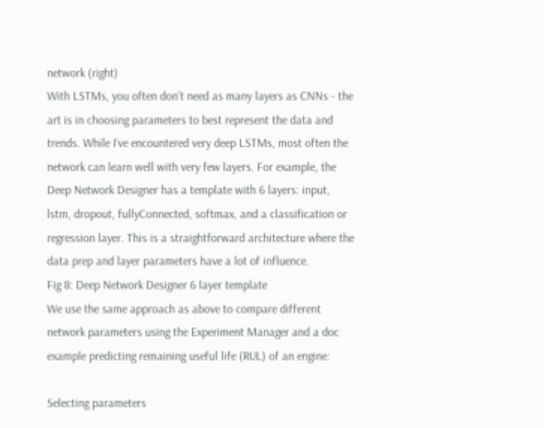network (right)
With LSTMs, you often don’t need as many layers as CNNs - the art is in choosing parameters to best represent the data and trends. While I’ve encountered very deep LSTMs, most often the network can learn well with very few layers. For example, the Deep Network Designer has a template with 6 layers: input, lstm, dropout, fullyConnected, softmax, and a classification or regression layer. This is a straightforward architecture where the data prep and layer parameters have a lot of influence.
Fig 8: Deep Network Designer 6 layer template
We use the same approach as above to compare different network parameters using the Experiment Manager and a doc example predicting remaining useful life (RUL) of an engine:

Selecting parameters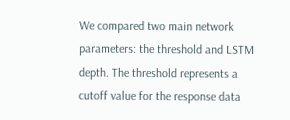We compared two main network parameters: the threshold and LSTM depth. The threshold represents a cutoff value for the response data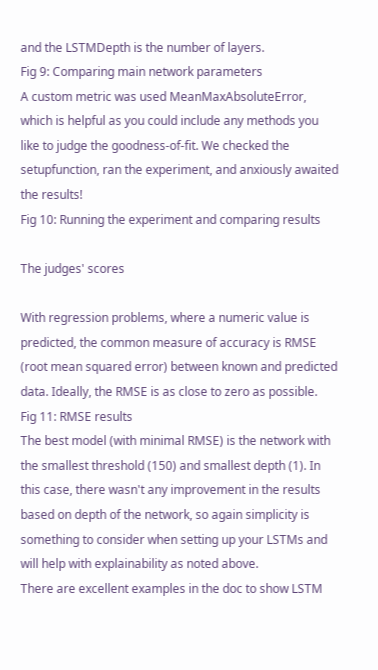and the LSTMDepth is the number of layers.
Fig 9: Comparing main network parameters
A custom metric was used MeanMaxAbsoluteError, which is helpful as you could include any methods you like to judge the goodness-of-fit. We checked the setupfunction, ran the experiment, and anxiously awaited the results!
Fig 10: Running the experiment and comparing results

The judges' scores

With regression problems, where a numeric value is predicted, the common measure of accuracy is RMSE (root mean squared error) between known and predicted data. Ideally, the RMSE is as close to zero as possible.
Fig 11: RMSE results
The best model (with minimal RMSE) is the network with the smallest threshold (150) and smallest depth (1). In this case, there wasn't any improvement in the results based on depth of the network, so again simplicity is something to consider when setting up your LSTMs and will help with explainability as noted above.
There are excellent examples in the doc to show LSTM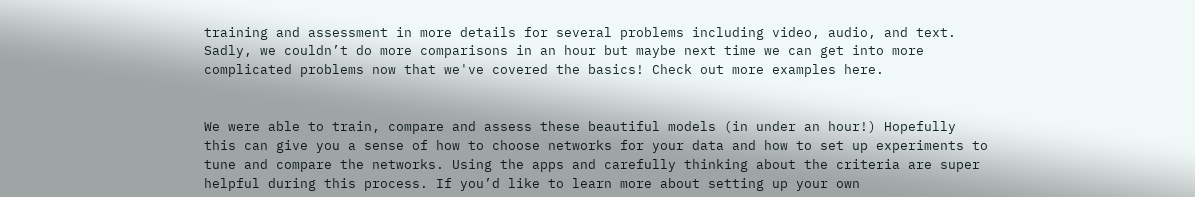training and assessment in more details for several problems including video, audio, and text. Sadly, we couldn’t do more comparisons in an hour but maybe next time we can get into more complicated problems now that we've covered the basics! Check out more examples here.


We were able to train, compare and assess these beautiful models (in under an hour!) Hopefully this can give you a sense of how to choose networks for your data and how to set up experiments to tune and compare the networks. Using the apps and carefully thinking about the criteria are super helpful during this process. If you’d like to learn more about setting up your own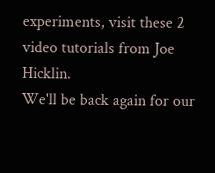experiments, visit these 2 video tutorials from Joe Hicklin.
We'll be back again for our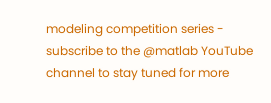modeling competition series - subscribe to the @matlab YouTube channel to stay tuned for more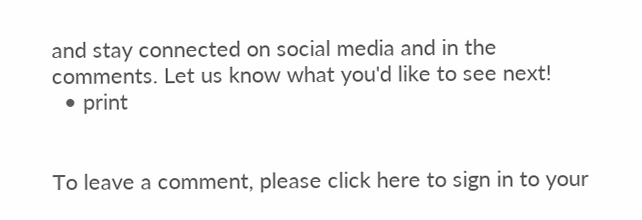and stay connected on social media and in the comments. Let us know what you'd like to see next!
  • print


To leave a comment, please click here to sign in to your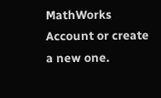MathWorks Account or create a new one.